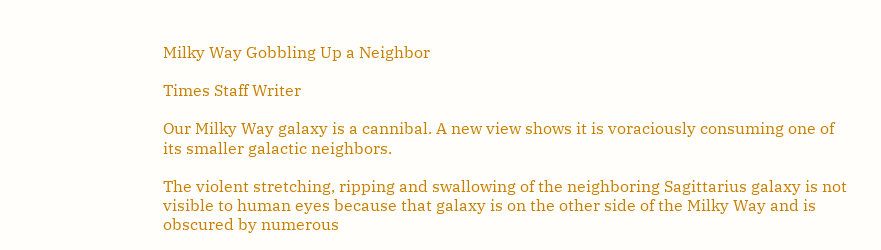Milky Way Gobbling Up a Neighbor

Times Staff Writer

Our Milky Way galaxy is a cannibal. A new view shows it is voraciously consuming one of its smaller galactic neighbors.

The violent stretching, ripping and swallowing of the neighboring Sagittarius galaxy is not visible to human eyes because that galaxy is on the other side of the Milky Way and is obscured by numerous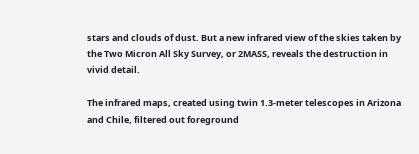stars and clouds of dust. But a new infrared view of the skies taken by the Two Micron All Sky Survey, or 2MASS, reveals the destruction in vivid detail.

The infrared maps, created using twin 1.3-meter telescopes in Arizona and Chile, filtered out foreground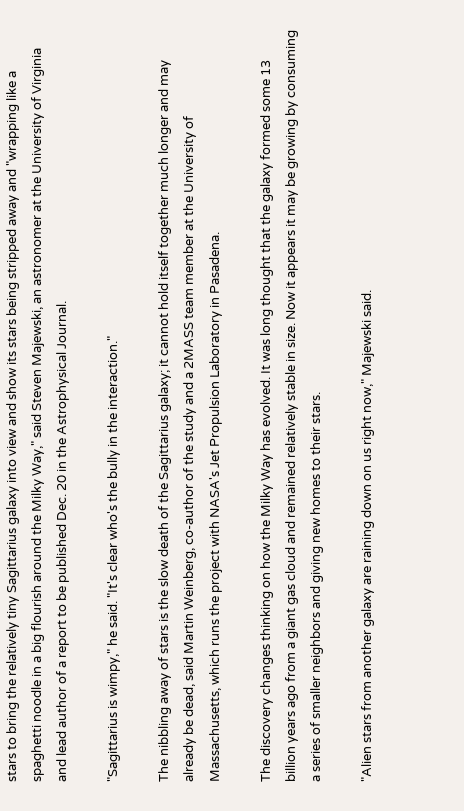stars to bring the relatively tiny Sagittarius galaxy into view and show its stars being stripped away and "wrapping like a spaghetti noodle in a big flourish around the Milky Way," said Steven Majewski, an astronomer at the University of Virginia and lead author of a report to be published Dec. 20 in the Astrophysical Journal.

"Sagittarius is wimpy," he said. "It's clear who's the bully in the interaction."

The nibbling away of stars is the slow death of the Sagittarius galaxy; it cannot hold itself together much longer and may already be dead, said Martin Weinberg, co-author of the study and a 2MASS team member at the University of Massachusetts, which runs the project with NASA's Jet Propulsion Laboratory in Pasadena.

The discovery changes thinking on how the Milky Way has evolved. It was long thought that the galaxy formed some 13 billion years ago from a giant gas cloud and remained relatively stable in size. Now it appears it may be growing by consuming a series of smaller neighbors and giving new homes to their stars.

"Alien stars from another galaxy are raining down on us right now," Majewski said.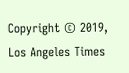Copyright © 2019, Los Angeles Times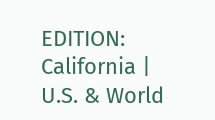EDITION: California | U.S. & World